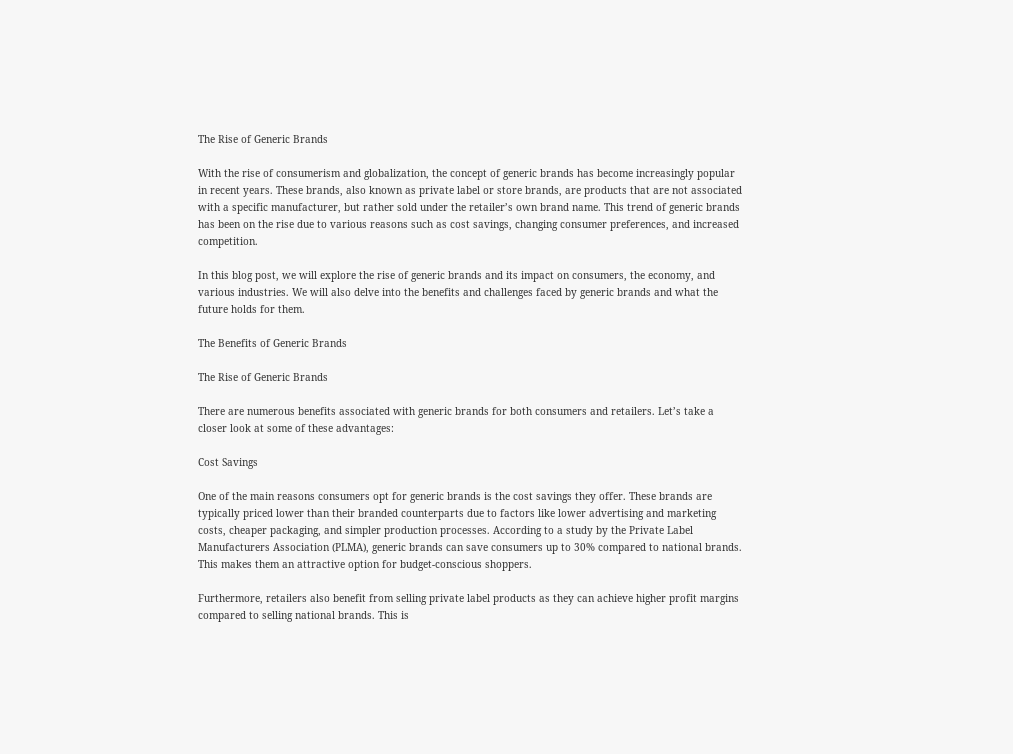The Rise of Generic Brands

With the rise of consumerism and globalization, the concept of generic brands has become increasingly popular in recent years. These brands, also known as private label or store brands, are products that are not associated with a specific manufacturer, but rather sold under the retailer’s own brand name. This trend of generic brands has been on the rise due to various reasons such as cost savings, changing consumer preferences, and increased competition.

In this blog post, we will explore the rise of generic brands and its impact on consumers, the economy, and various industries. We will also delve into the benefits and challenges faced by generic brands and what the future holds for them.

The Benefits of Generic Brands

The Rise of Generic Brands

There are numerous benefits associated with generic brands for both consumers and retailers. Let’s take a closer look at some of these advantages:

Cost Savings

One of the main reasons consumers opt for generic brands is the cost savings they offer. These brands are typically priced lower than their branded counterparts due to factors like lower advertising and marketing costs, cheaper packaging, and simpler production processes. According to a study by the Private Label Manufacturers Association (PLMA), generic brands can save consumers up to 30% compared to national brands. This makes them an attractive option for budget-conscious shoppers.

Furthermore, retailers also benefit from selling private label products as they can achieve higher profit margins compared to selling national brands. This is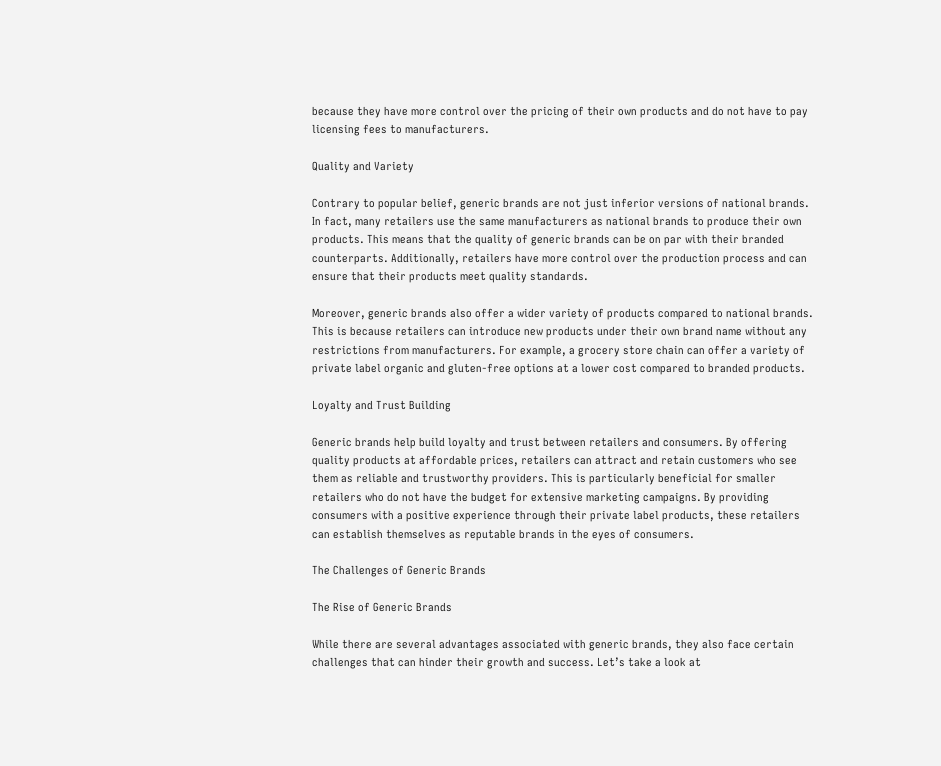because they have more control over the pricing of their own products and do not have to pay licensing fees to manufacturers.

Quality and Variety

Contrary to popular belief, generic brands are not just inferior versions of national brands. In fact, many retailers use the same manufacturers as national brands to produce their own products. This means that the quality of generic brands can be on par with their branded counterparts. Additionally, retailers have more control over the production process and can ensure that their products meet quality standards.

Moreover, generic brands also offer a wider variety of products compared to national brands. This is because retailers can introduce new products under their own brand name without any restrictions from manufacturers. For example, a grocery store chain can offer a variety of private label organic and gluten-free options at a lower cost compared to branded products.

Loyalty and Trust Building

Generic brands help build loyalty and trust between retailers and consumers. By offering quality products at affordable prices, retailers can attract and retain customers who see them as reliable and trustworthy providers. This is particularly beneficial for smaller retailers who do not have the budget for extensive marketing campaigns. By providing consumers with a positive experience through their private label products, these retailers can establish themselves as reputable brands in the eyes of consumers.

The Challenges of Generic Brands

The Rise of Generic Brands

While there are several advantages associated with generic brands, they also face certain challenges that can hinder their growth and success. Let’s take a look at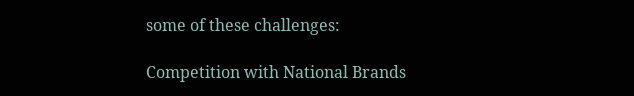some of these challenges:

Competition with National Brands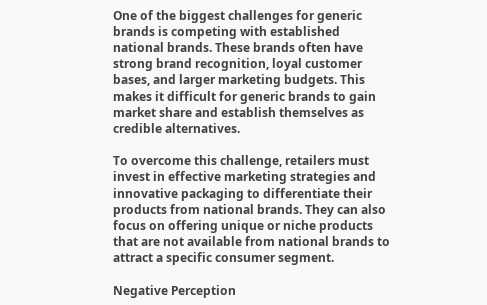One of the biggest challenges for generic brands is competing with established national brands. These brands often have strong brand recognition, loyal customer bases, and larger marketing budgets. This makes it difficult for generic brands to gain market share and establish themselves as credible alternatives.

To overcome this challenge, retailers must invest in effective marketing strategies and innovative packaging to differentiate their products from national brands. They can also focus on offering unique or niche products that are not available from national brands to attract a specific consumer segment.

Negative Perception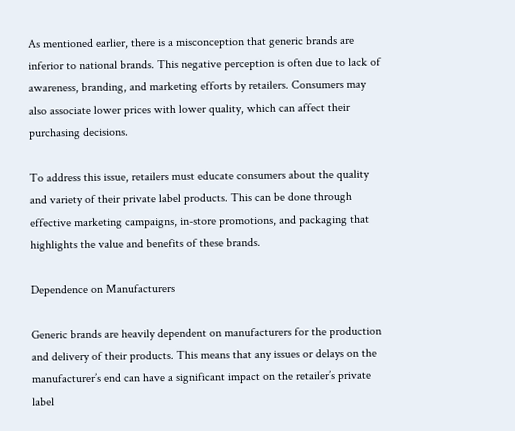As mentioned earlier, there is a misconception that generic brands are inferior to national brands. This negative perception is often due to lack of awareness, branding, and marketing efforts by retailers. Consumers may also associate lower prices with lower quality, which can affect their purchasing decisions.

To address this issue, retailers must educate consumers about the quality and variety of their private label products. This can be done through effective marketing campaigns, in-store promotions, and packaging that highlights the value and benefits of these brands.

Dependence on Manufacturers

Generic brands are heavily dependent on manufacturers for the production and delivery of their products. This means that any issues or delays on the manufacturer’s end can have a significant impact on the retailer’s private label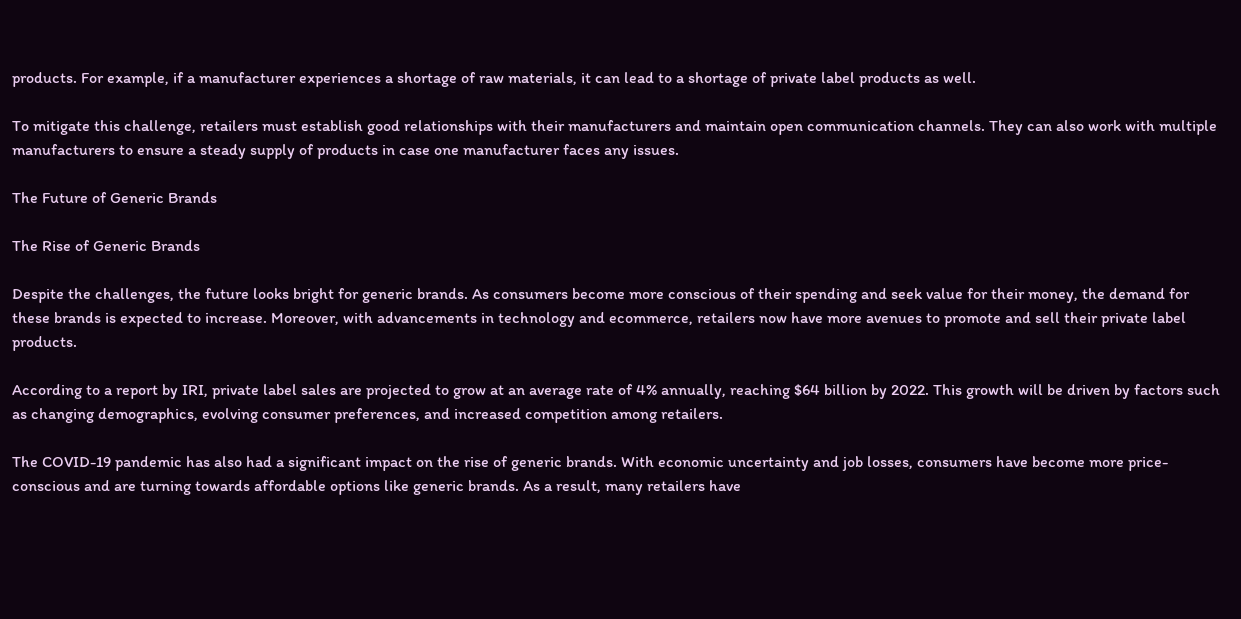products. For example, if a manufacturer experiences a shortage of raw materials, it can lead to a shortage of private label products as well.

To mitigate this challenge, retailers must establish good relationships with their manufacturers and maintain open communication channels. They can also work with multiple manufacturers to ensure a steady supply of products in case one manufacturer faces any issues.

The Future of Generic Brands

The Rise of Generic Brands

Despite the challenges, the future looks bright for generic brands. As consumers become more conscious of their spending and seek value for their money, the demand for these brands is expected to increase. Moreover, with advancements in technology and ecommerce, retailers now have more avenues to promote and sell their private label products.

According to a report by IRI, private label sales are projected to grow at an average rate of 4% annually, reaching $64 billion by 2022. This growth will be driven by factors such as changing demographics, evolving consumer preferences, and increased competition among retailers.

The COVID-19 pandemic has also had a significant impact on the rise of generic brands. With economic uncertainty and job losses, consumers have become more price-conscious and are turning towards affordable options like generic brands. As a result, many retailers have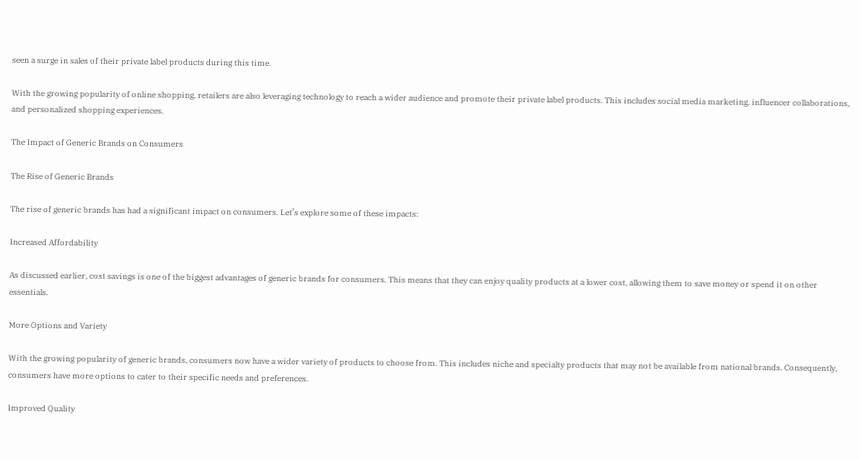seen a surge in sales of their private label products during this time.

With the growing popularity of online shopping, retailers are also leveraging technology to reach a wider audience and promote their private label products. This includes social media marketing, influencer collaborations, and personalized shopping experiences.

The Impact of Generic Brands on Consumers

The Rise of Generic Brands

The rise of generic brands has had a significant impact on consumers. Let’s explore some of these impacts:

Increased Affordability

As discussed earlier, cost savings is one of the biggest advantages of generic brands for consumers. This means that they can enjoy quality products at a lower cost, allowing them to save money or spend it on other essentials.

More Options and Variety

With the growing popularity of generic brands, consumers now have a wider variety of products to choose from. This includes niche and specialty products that may not be available from national brands. Consequently, consumers have more options to cater to their specific needs and preferences.

Improved Quality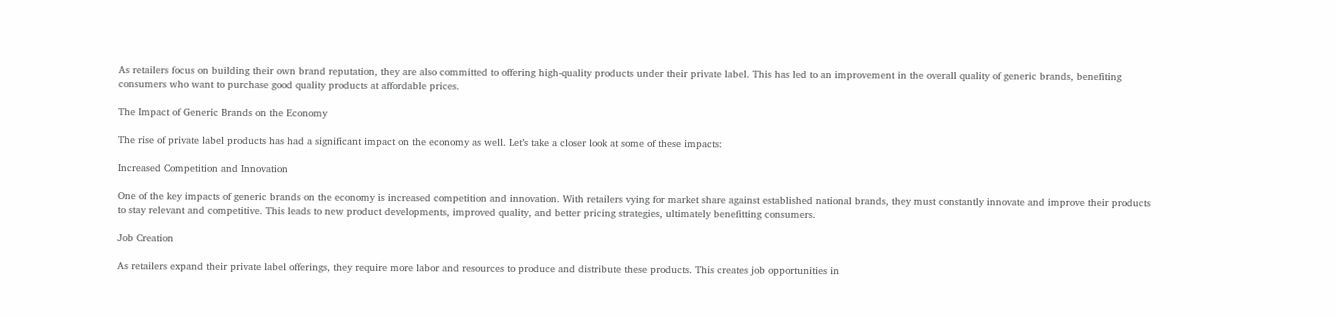As retailers focus on building their own brand reputation, they are also committed to offering high-quality products under their private label. This has led to an improvement in the overall quality of generic brands, benefiting consumers who want to purchase good quality products at affordable prices.

The Impact of Generic Brands on the Economy

The rise of private label products has had a significant impact on the economy as well. Let’s take a closer look at some of these impacts:

Increased Competition and Innovation

One of the key impacts of generic brands on the economy is increased competition and innovation. With retailers vying for market share against established national brands, they must constantly innovate and improve their products to stay relevant and competitive. This leads to new product developments, improved quality, and better pricing strategies, ultimately benefitting consumers.

Job Creation

As retailers expand their private label offerings, they require more labor and resources to produce and distribute these products. This creates job opportunities in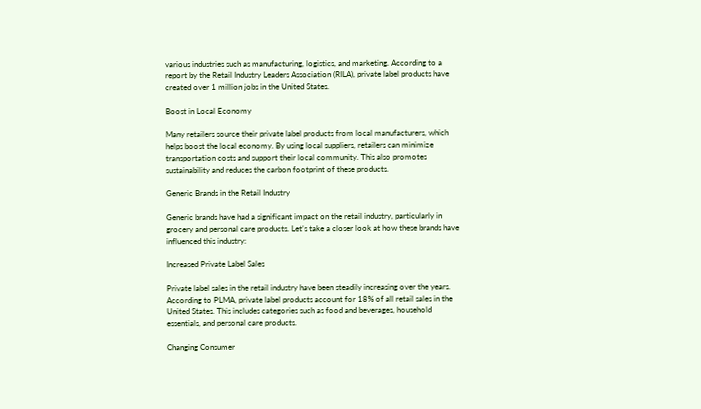various industries such as manufacturing, logistics, and marketing. According to a report by the Retail Industry Leaders Association (RILA), private label products have created over 1 million jobs in the United States.

Boost in Local Economy

Many retailers source their private label products from local manufacturers, which helps boost the local economy. By using local suppliers, retailers can minimize transportation costs and support their local community. This also promotes sustainability and reduces the carbon footprint of these products.

Generic Brands in the Retail Industry

Generic brands have had a significant impact on the retail industry, particularly in grocery and personal care products. Let’s take a closer look at how these brands have influenced this industry:

Increased Private Label Sales

Private label sales in the retail industry have been steadily increasing over the years. According to PLMA, private label products account for 18% of all retail sales in the United States. This includes categories such as food and beverages, household essentials, and personal care products.

Changing Consumer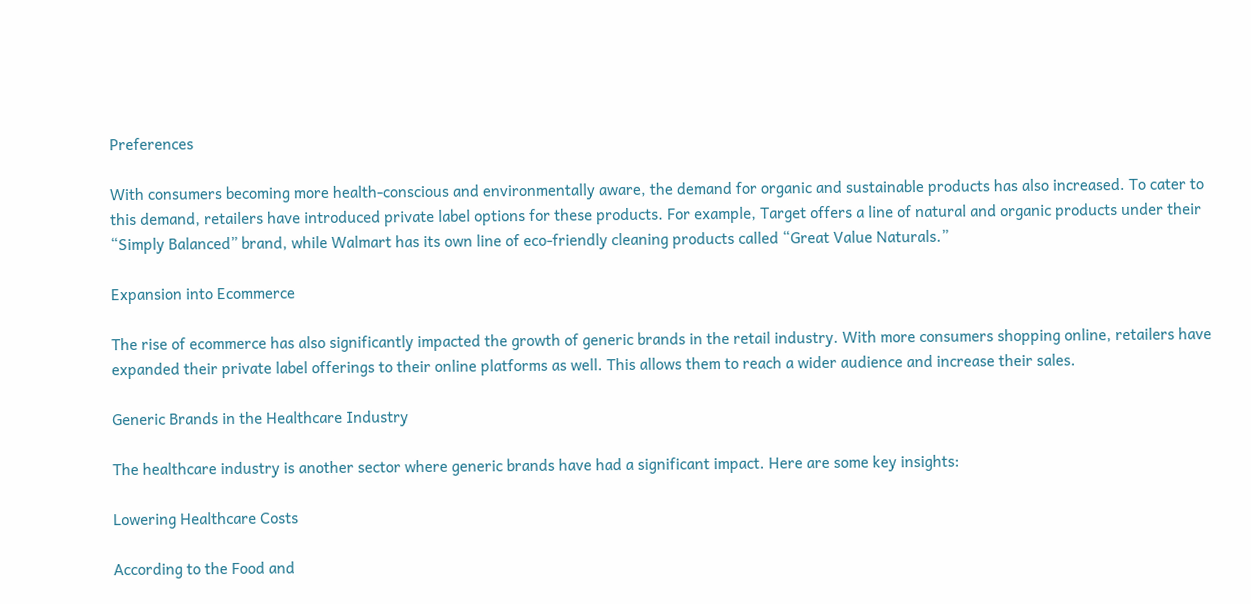Preferences

With consumers becoming more health-conscious and environmentally aware, the demand for organic and sustainable products has also increased. To cater to this demand, retailers have introduced private label options for these products. For example, Target offers a line of natural and organic products under their “Simply Balanced” brand, while Walmart has its own line of eco-friendly cleaning products called “Great Value Naturals.”

Expansion into Ecommerce

The rise of ecommerce has also significantly impacted the growth of generic brands in the retail industry. With more consumers shopping online, retailers have expanded their private label offerings to their online platforms as well. This allows them to reach a wider audience and increase their sales.

Generic Brands in the Healthcare Industry

The healthcare industry is another sector where generic brands have had a significant impact. Here are some key insights:

Lowering Healthcare Costs

According to the Food and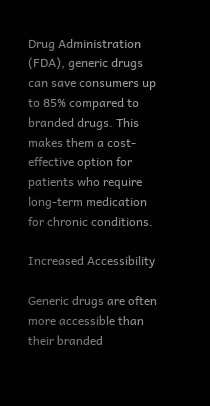Drug Administration (FDA), generic drugs can save consumers up to 85% compared to branded drugs. This makes them a cost-effective option for patients who require long-term medication for chronic conditions.

Increased Accessibility

Generic drugs are often more accessible than their branded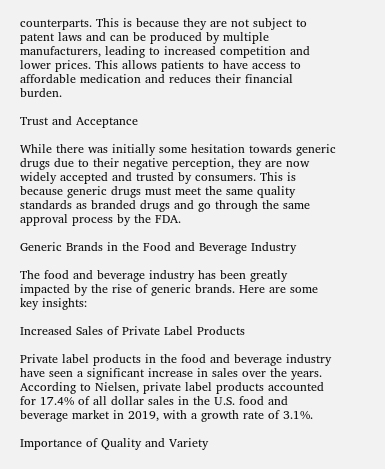counterparts. This is because they are not subject to patent laws and can be produced by multiple manufacturers, leading to increased competition and lower prices. This allows patients to have access to affordable medication and reduces their financial burden.

Trust and Acceptance

While there was initially some hesitation towards generic drugs due to their negative perception, they are now widely accepted and trusted by consumers. This is because generic drugs must meet the same quality standards as branded drugs and go through the same approval process by the FDA.

Generic Brands in the Food and Beverage Industry

The food and beverage industry has been greatly impacted by the rise of generic brands. Here are some key insights:

Increased Sales of Private Label Products

Private label products in the food and beverage industry have seen a significant increase in sales over the years. According to Nielsen, private label products accounted for 17.4% of all dollar sales in the U.S. food and beverage market in 2019, with a growth rate of 3.1%.

Importance of Quality and Variety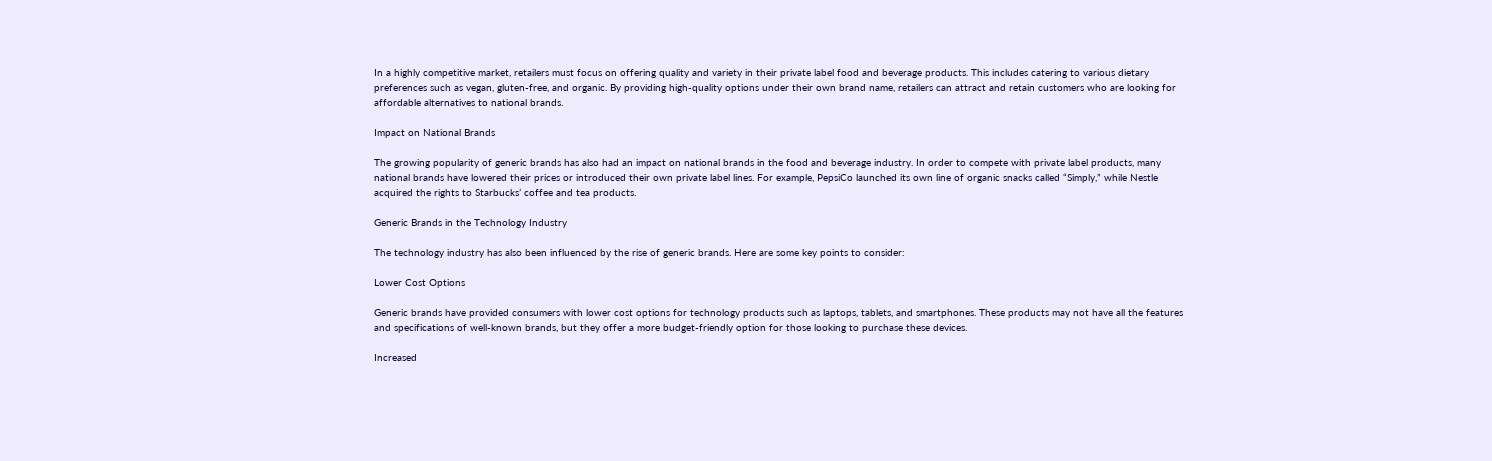In a highly competitive market, retailers must focus on offering quality and variety in their private label food and beverage products. This includes catering to various dietary preferences such as vegan, gluten-free, and organic. By providing high-quality options under their own brand name, retailers can attract and retain customers who are looking for affordable alternatives to national brands.

Impact on National Brands

The growing popularity of generic brands has also had an impact on national brands in the food and beverage industry. In order to compete with private label products, many national brands have lowered their prices or introduced their own private label lines. For example, PepsiCo launched its own line of organic snacks called “Simply,” while Nestle acquired the rights to Starbucks’ coffee and tea products.

Generic Brands in the Technology Industry

The technology industry has also been influenced by the rise of generic brands. Here are some key points to consider:

Lower Cost Options

Generic brands have provided consumers with lower cost options for technology products such as laptops, tablets, and smartphones. These products may not have all the features and specifications of well-known brands, but they offer a more budget-friendly option for those looking to purchase these devices.

Increased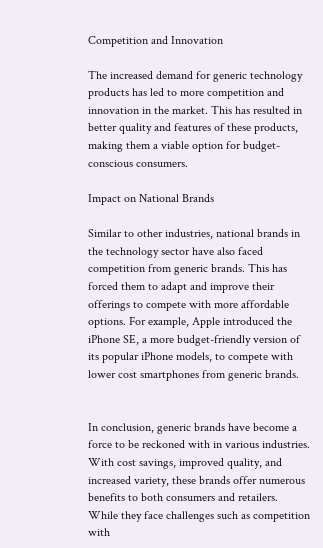Competition and Innovation

The increased demand for generic technology products has led to more competition and innovation in the market. This has resulted in better quality and features of these products, making them a viable option for budget-conscious consumers.

Impact on National Brands

Similar to other industries, national brands in the technology sector have also faced competition from generic brands. This has forced them to adapt and improve their offerings to compete with more affordable options. For example, Apple introduced the iPhone SE, a more budget-friendly version of its popular iPhone models, to compete with lower cost smartphones from generic brands.


In conclusion, generic brands have become a force to be reckoned with in various industries. With cost savings, improved quality, and increased variety, these brands offer numerous benefits to both consumers and retailers. While they face challenges such as competition with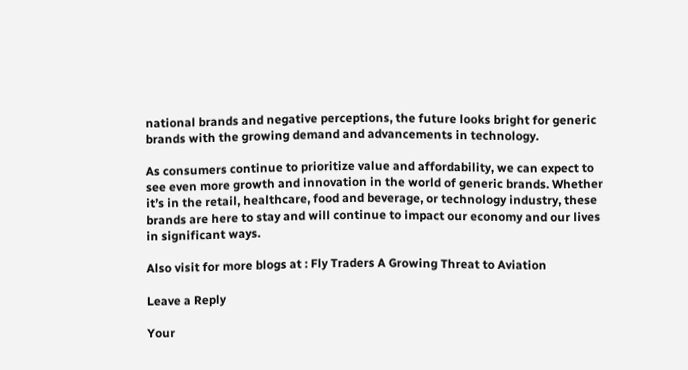national brands and negative perceptions, the future looks bright for generic brands with the growing demand and advancements in technology.

As consumers continue to prioritize value and affordability, we can expect to see even more growth and innovation in the world of generic brands. Whether it’s in the retail, healthcare, food and beverage, or technology industry, these brands are here to stay and will continue to impact our economy and our lives in significant ways.

Also visit for more blogs at : Fly Traders A Growing Threat to Aviation

Leave a Reply

Your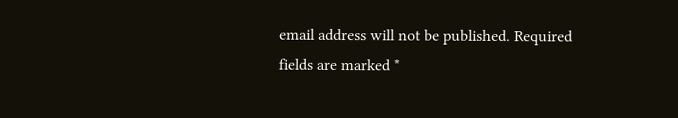email address will not be published. Required fields are marked *